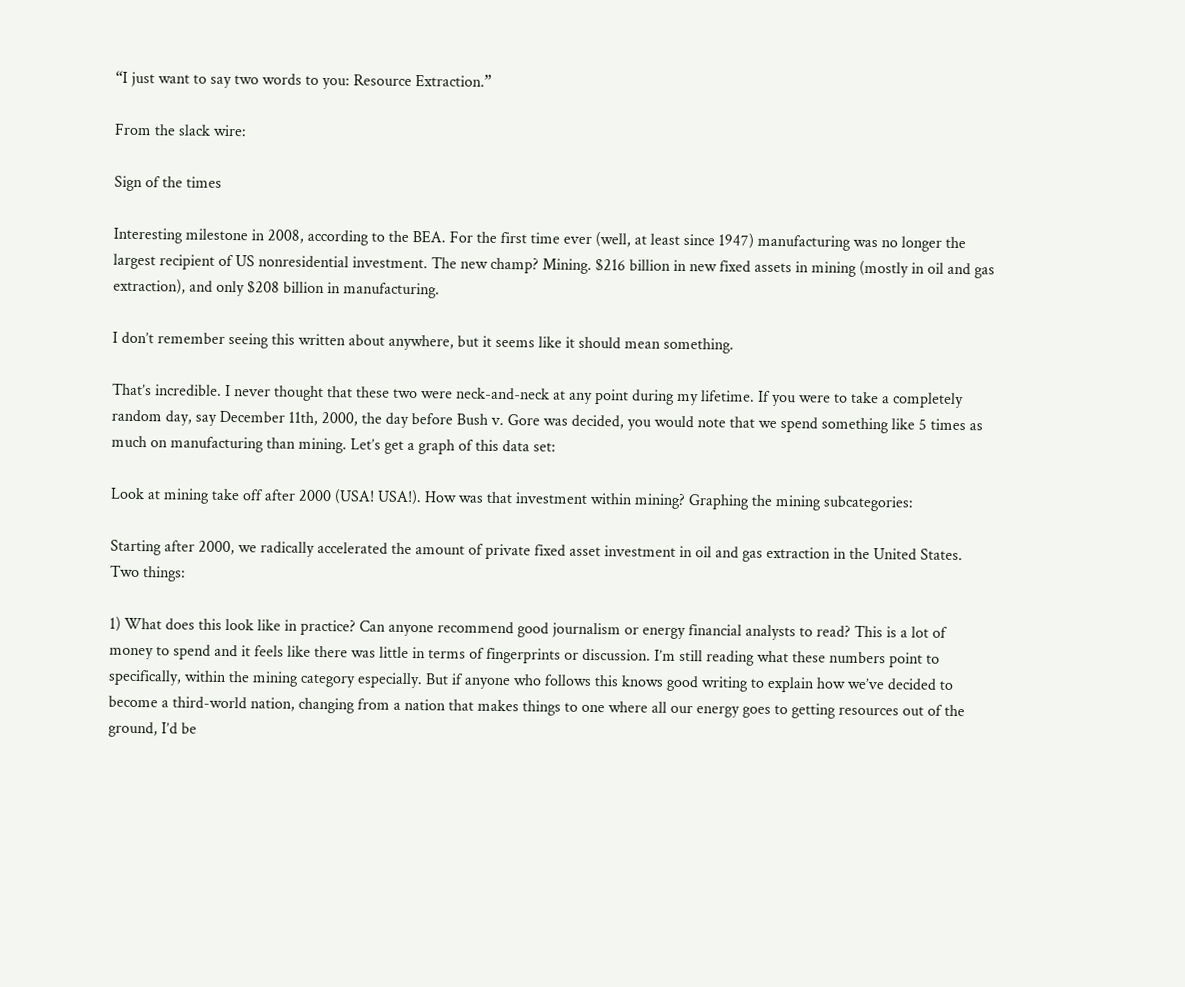“I just want to say two words to you: Resource Extraction.”

From the slack wire:

Sign of the times

Interesting milestone in 2008, according to the BEA. For the first time ever (well, at least since 1947) manufacturing was no longer the largest recipient of US nonresidential investment. The new champ? Mining. $216 billion in new fixed assets in mining (mostly in oil and gas extraction), and only $208 billion in manufacturing.

I don’t remember seeing this written about anywhere, but it seems like it should mean something.

That’s incredible. I never thought that these two were neck-and-neck at any point during my lifetime. If you were to take a completely random day, say December 11th, 2000, the day before Bush v. Gore was decided, you would note that we spend something like 5 times as much on manufacturing than mining. Let’s get a graph of this data set:

Look at mining take off after 2000 (USA! USA!). How was that investment within mining? Graphing the mining subcategories:

Starting after 2000, we radically accelerated the amount of private fixed asset investment in oil and gas extraction in the United States. Two things:

1) What does this look like in practice? Can anyone recommend good journalism or energy financial analysts to read? This is a lot of money to spend and it feels like there was little in terms of fingerprints or discussion. I’m still reading what these numbers point to specifically, within the mining category especially. But if anyone who follows this knows good writing to explain how we’ve decided to become a third-world nation, changing from a nation that makes things to one where all our energy goes to getting resources out of the ground, I’d be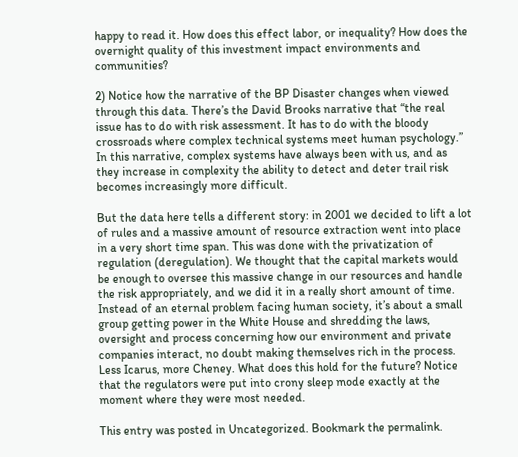happy to read it. How does this effect labor, or inequality? How does the overnight quality of this investment impact environments and communities?

2) Notice how the narrative of the BP Disaster changes when viewed through this data. There’s the David Brooks narrative that “the real issue has to do with risk assessment. It has to do with the bloody crossroads where complex technical systems meet human psychology.” In this narrative, complex systems have always been with us, and as they increase in complexity the ability to detect and deter trail risk becomes increasingly more difficult.

But the data here tells a different story: in 2001 we decided to lift a lot of rules and a massive amount of resource extraction went into place in a very short time span. This was done with the privatization of regulation (deregulation). We thought that the capital markets would be enough to oversee this massive change in our resources and handle the risk appropriately, and we did it in a really short amount of time. Instead of an eternal problem facing human society, it’s about a small group getting power in the White House and shredding the laws, oversight and process concerning how our environment and private companies interact, no doubt making themselves rich in the process. Less Icarus, more Cheney. What does this hold for the future? Notice that the regulators were put into crony sleep mode exactly at the moment where they were most needed.

This entry was posted in Uncategorized. Bookmark the permalink.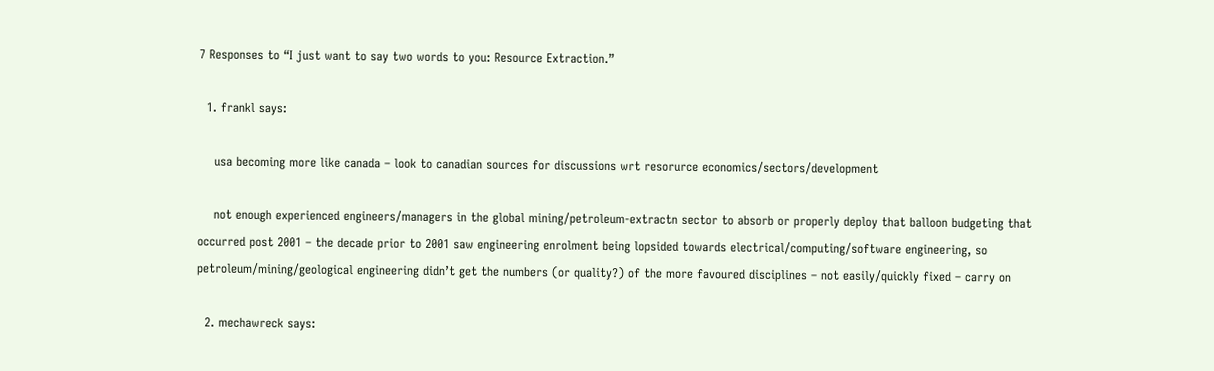7 Responses to “I just want to say two words to you: Resource Extraction.”

  1. frankl says:

    usa becoming more like canada – look to canadian sources for discussions wrt resorurce economics/sectors/development

    not enough experienced engineers/managers in the global mining/petroleum-extractn sector to absorb or properly deploy that balloon budgeting that occurred post 2001 – the decade prior to 2001 saw engineering enrolment being lopsided towards electrical/computing/software engineering, so petroleum/mining/geological engineering didn’t get the numbers (or quality?) of the more favoured disciplines – not easily/quickly fixed – carry on

  2. mechawreck says: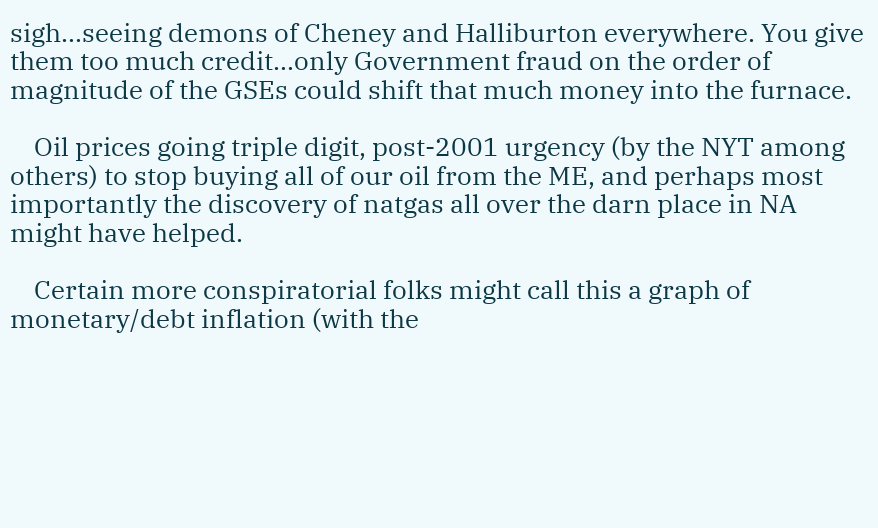sigh…seeing demons of Cheney and Halliburton everywhere. You give them too much credit…only Government fraud on the order of magnitude of the GSEs could shift that much money into the furnace.

    Oil prices going triple digit, post-2001 urgency (by the NYT among others) to stop buying all of our oil from the ME, and perhaps most importantly the discovery of natgas all over the darn place in NA might have helped.

    Certain more conspiratorial folks might call this a graph of monetary/debt inflation (with the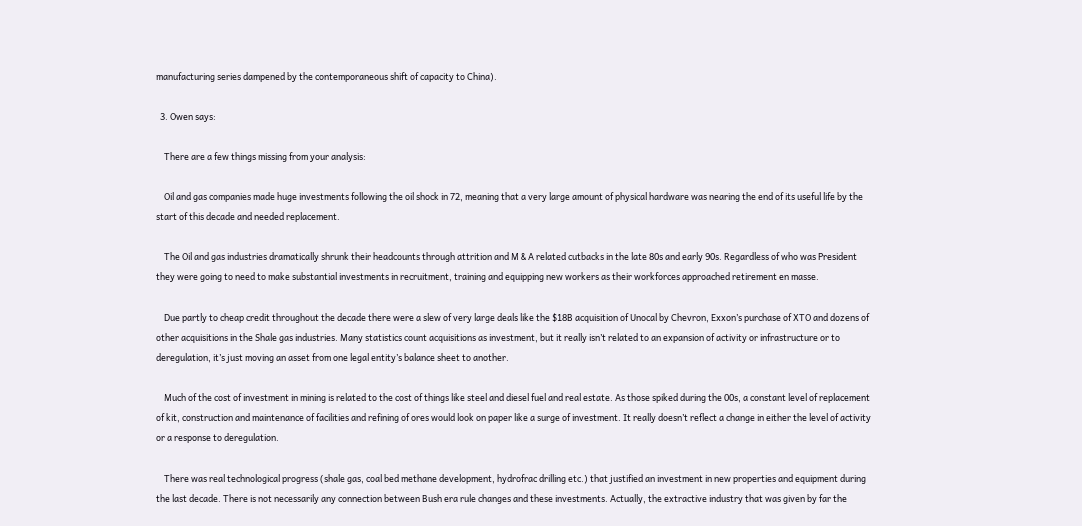manufacturing series dampened by the contemporaneous shift of capacity to China).

  3. Owen says:

    There are a few things missing from your analysis:

    Oil and gas companies made huge investments following the oil shock in 72, meaning that a very large amount of physical hardware was nearing the end of its useful life by the start of this decade and needed replacement.

    The Oil and gas industries dramatically shrunk their headcounts through attrition and M & A related cutbacks in the late 80s and early 90s. Regardless of who was President they were going to need to make substantial investments in recruitment, training and equipping new workers as their workforces approached retirement en masse.

    Due partly to cheap credit throughout the decade there were a slew of very large deals like the $18B acquisition of Unocal by Chevron, Exxon’s purchase of XTO and dozens of other acquisitions in the Shale gas industries. Many statistics count acquisitions as investment, but it really isn’t related to an expansion of activity or infrastructure or to deregulation, it’s just moving an asset from one legal entity’s balance sheet to another.

    Much of the cost of investment in mining is related to the cost of things like steel and diesel fuel and real estate. As those spiked during the 00s, a constant level of replacement of kit, construction and maintenance of facilities and refining of ores would look on paper like a surge of investment. It really doesn’t reflect a change in either the level of activity or a response to deregulation.

    There was real technological progress (shale gas, coal bed methane development, hydrofrac drilling etc.) that justified an investment in new properties and equipment during the last decade. There is not necessarily any connection between Bush era rule changes and these investments. Actually, the extractive industry that was given by far the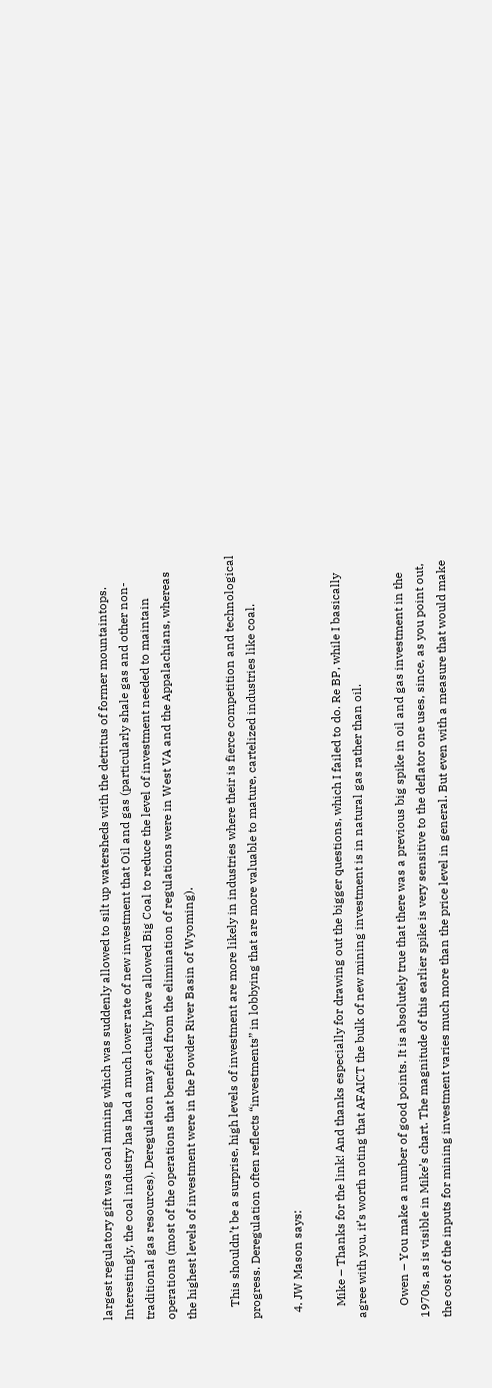largest regulatory gift was coal mining which was suddenly allowed to silt up watersheds with the detritus of former mountaintops. Interestingly, the coal industry has had a much lower rate of new investment that Oil and gas (particularly shale gas and other non-traditional gas resources). Deregulation may actually have allowed Big Coal to reduce the level of investment needed to maintain operations (most of the operations that benefited from the elimination of regulations were in West VA and the Appalachians, whereas the highest levels of investment were in the Powder River Basin of Wyoming).

    This shouldn’t be a surprise, high levels of investment are more likely in industries where their is fierce competition and technological progress. Deregulation often reflects “investments” in lobbying that are more valuable to mature, cartelized industries like coal.

  4. JW Mason says:

    Mike – Thanks for the link! And thanks especially for drawing out the bigger questions, which I failed to do. Re BP, while I basically agree with you, it’s worth noting that AFAICT the bulk of new mining investment is in natural gas rather than oil.

    Owen – You make a number of good points. It is absolutely true that there was a previous big spike in oil and gas investment in the 1970s, as is visible in Mike’s chart. The magnitude of this earlier spike is very sensitive to the deflator one uses, since, as you point out, the cost of the inputs for mining investment varies much more than the price level in general. But even with a measure that would make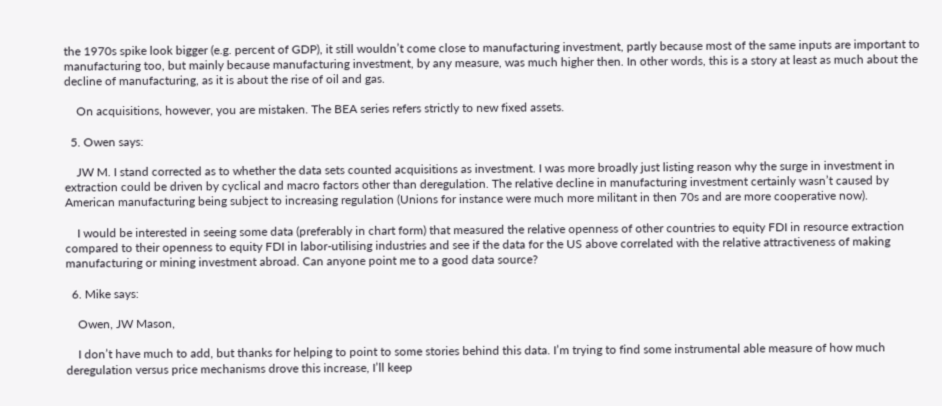the 1970s spike look bigger (e.g. percent of GDP), it still wouldn’t come close to manufacturing investment, partly because most of the same inputs are important to manufacturing too, but mainly because manufacturing investment, by any measure, was much higher then. In other words, this is a story at least as much about the decline of manufacturing, as it is about the rise of oil and gas.

    On acquisitions, however, you are mistaken. The BEA series refers strictly to new fixed assets.

  5. Owen says:

    JW M. I stand corrected as to whether the data sets counted acquisitions as investment. I was more broadly just listing reason why the surge in investment in extraction could be driven by cyclical and macro factors other than deregulation. The relative decline in manufacturing investment certainly wasn’t caused by American manufacturing being subject to increasing regulation (Unions for instance were much more militant in then 70s and are more cooperative now).

    I would be interested in seeing some data (preferably in chart form) that measured the relative openness of other countries to equity FDI in resource extraction compared to their openness to equity FDI in labor-utilising industries and see if the data for the US above correlated with the relative attractiveness of making manufacturing or mining investment abroad. Can anyone point me to a good data source?

  6. Mike says:

    Owen, JW Mason,

    I don’t have much to add, but thanks for helping to point to some stories behind this data. I’m trying to find some instrumental able measure of how much deregulation versus price mechanisms drove this increase, I’ll keep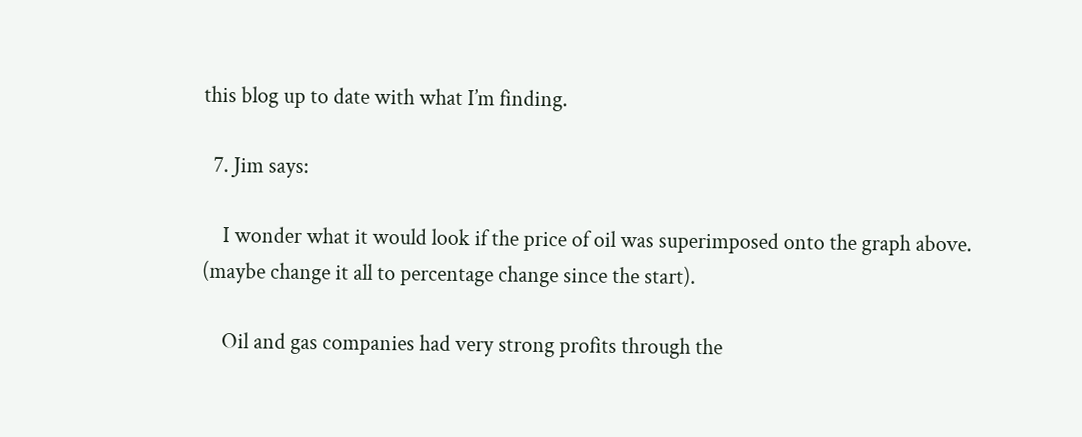this blog up to date with what I’m finding.

  7. Jim says:

    I wonder what it would look if the price of oil was superimposed onto the graph above. (maybe change it all to percentage change since the start).

    Oil and gas companies had very strong profits through the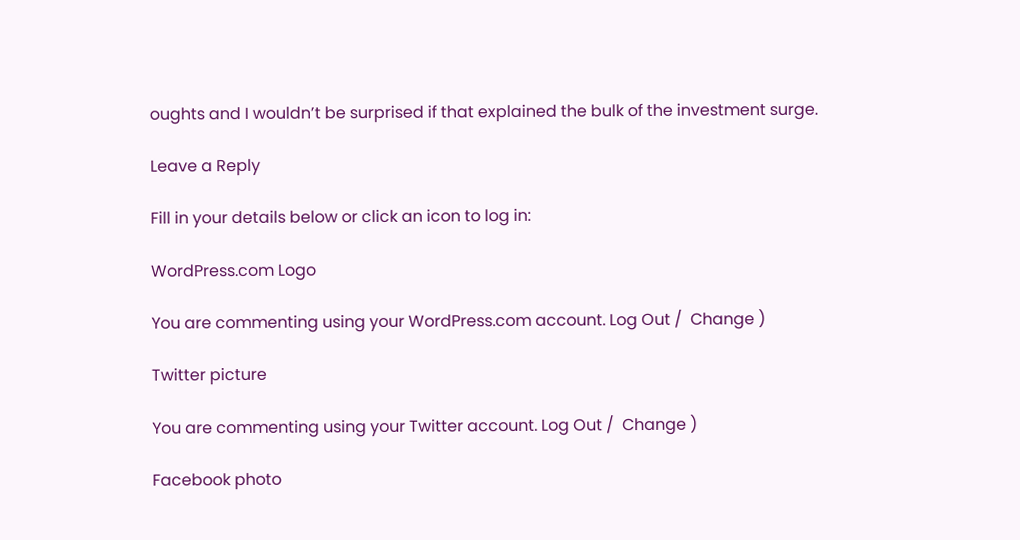oughts and I wouldn’t be surprised if that explained the bulk of the investment surge.

Leave a Reply

Fill in your details below or click an icon to log in:

WordPress.com Logo

You are commenting using your WordPress.com account. Log Out /  Change )

Twitter picture

You are commenting using your Twitter account. Log Out /  Change )

Facebook photo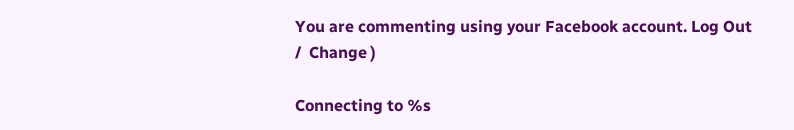You are commenting using your Facebook account. Log Out /  Change )

Connecting to %s